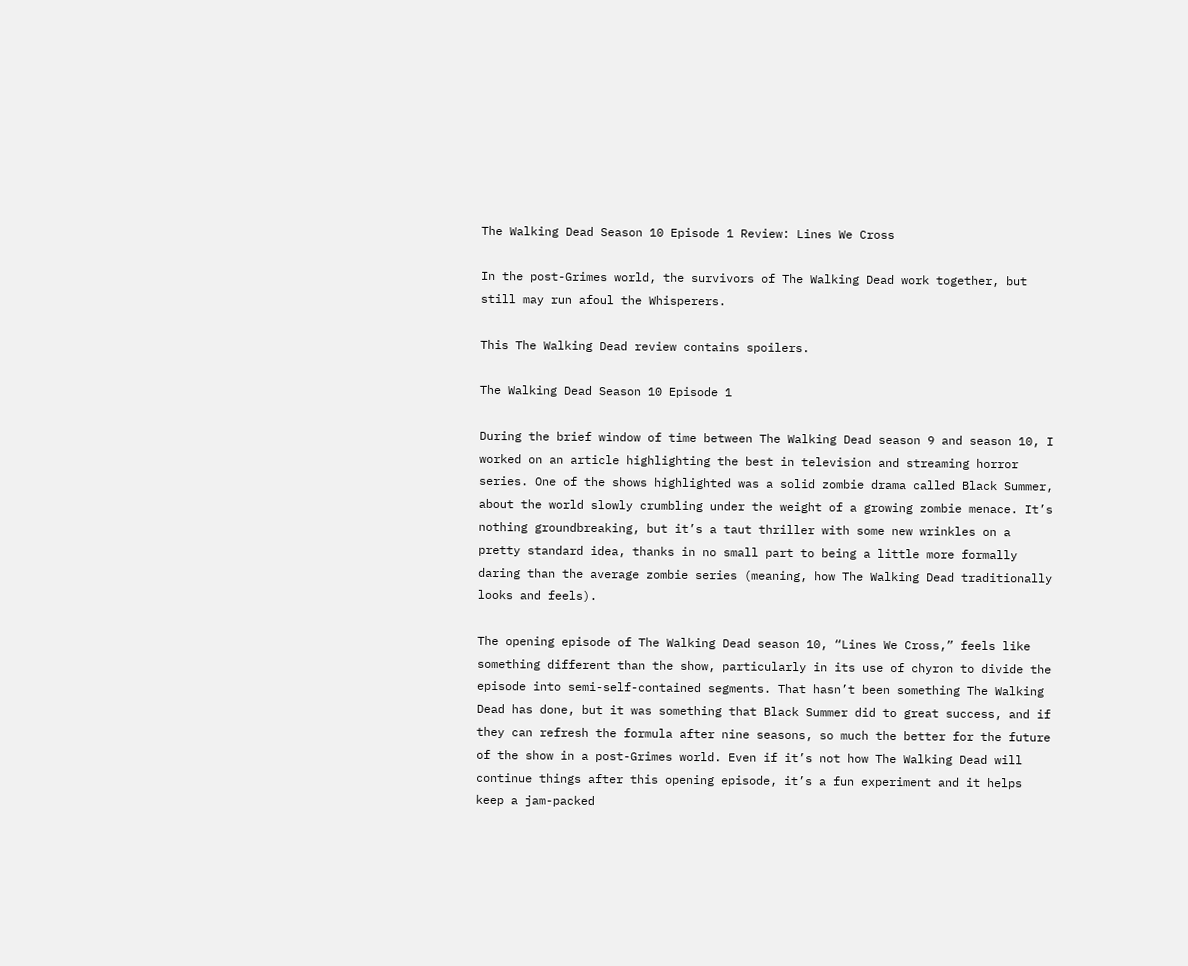The Walking Dead Season 10 Episode 1 Review: Lines We Cross

In the post-Grimes world, the survivors of The Walking Dead work together, but still may run afoul the Whisperers.

This The Walking Dead review contains spoilers.

The Walking Dead Season 10 Episode 1

During the brief window of time between The Walking Dead season 9 and season 10, I worked on an article highlighting the best in television and streaming horror series. One of the shows highlighted was a solid zombie drama called Black Summer, about the world slowly crumbling under the weight of a growing zombie menace. It’s nothing groundbreaking, but it’s a taut thriller with some new wrinkles on a pretty standard idea, thanks in no small part to being a little more formally daring than the average zombie series (meaning, how The Walking Dead traditionally looks and feels).

The opening episode of The Walking Dead season 10, “Lines We Cross,” feels like something different than the show, particularly in its use of chyron to divide the episode into semi-self-contained segments. That hasn’t been something The Walking Dead has done, but it was something that Black Summer did to great success, and if they can refresh the formula after nine seasons, so much the better for the future of the show in a post-Grimes world. Even if it’s not how The Walking Dead will continue things after this opening episode, it’s a fun experiment and it helps keep a jam-packed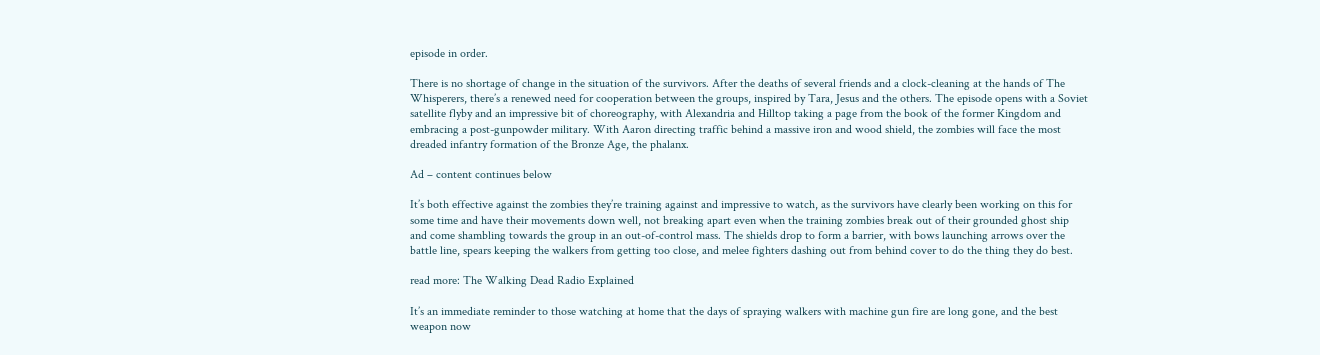episode in order.

There is no shortage of change in the situation of the survivors. After the deaths of several friends and a clock-cleaning at the hands of The Whisperers, there’s a renewed need for cooperation between the groups, inspired by Tara, Jesus and the others. The episode opens with a Soviet satellite flyby and an impressive bit of choreography, with Alexandria and Hilltop taking a page from the book of the former Kingdom and embracing a post-gunpowder military. With Aaron directing traffic behind a massive iron and wood shield, the zombies will face the most dreaded infantry formation of the Bronze Age, the phalanx.

Ad – content continues below

It’s both effective against the zombies they’re training against and impressive to watch, as the survivors have clearly been working on this for some time and have their movements down well, not breaking apart even when the training zombies break out of their grounded ghost ship and come shambling towards the group in an out-of-control mass. The shields drop to form a barrier, with bows launching arrows over the battle line, spears keeping the walkers from getting too close, and melee fighters dashing out from behind cover to do the thing they do best.

read more: The Walking Dead Radio Explained

It’s an immediate reminder to those watching at home that the days of spraying walkers with machine gun fire are long gone, and the best weapon now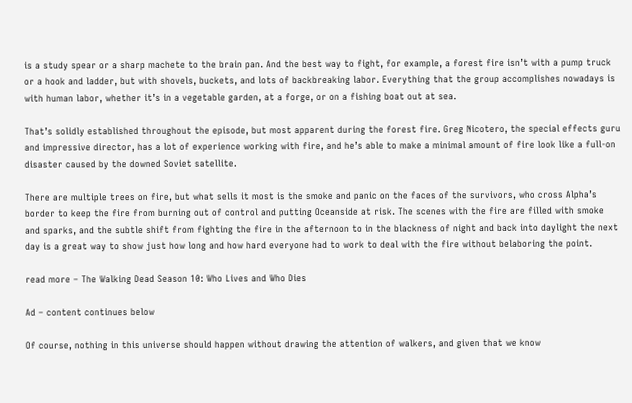is a study spear or a sharp machete to the brain pan. And the best way to fight, for example, a forest fire isn’t with a pump truck or a hook and ladder, but with shovels, buckets, and lots of backbreaking labor. Everything that the group accomplishes nowadays is with human labor, whether it’s in a vegetable garden, at a forge, or on a fishing boat out at sea.

That’s solidly established throughout the episode, but most apparent during the forest fire. Greg Nicotero, the special effects guru and impressive director, has a lot of experience working with fire, and he’s able to make a minimal amount of fire look like a full-on disaster caused by the downed Soviet satellite.

There are multiple trees on fire, but what sells it most is the smoke and panic on the faces of the survivors, who cross Alpha’s border to keep the fire from burning out of control and putting Oceanside at risk. The scenes with the fire are filled with smoke and sparks, and the subtle shift from fighting the fire in the afternoon to in the blackness of night and back into daylight the next day is a great way to show just how long and how hard everyone had to work to deal with the fire without belaboring the point.

read more – The Walking Dead Season 10: Who Lives and Who Dies

Ad – content continues below

Of course, nothing in this universe should happen without drawing the attention of walkers, and given that we know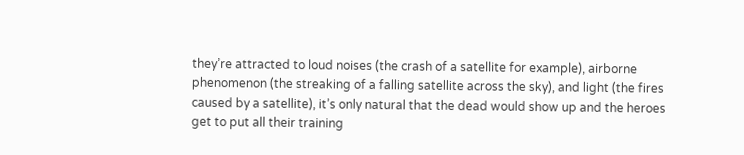they’re attracted to loud noises (the crash of a satellite for example), airborne phenomenon (the streaking of a falling satellite across the sky), and light (the fires caused by a satellite), it’s only natural that the dead would show up and the heroes get to put all their training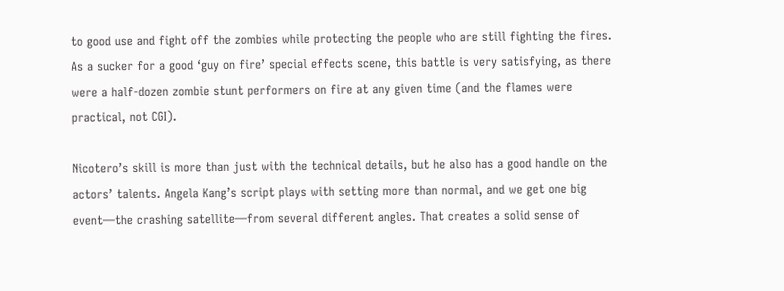to good use and fight off the zombies while protecting the people who are still fighting the fires. As a sucker for a good ‘guy on fire’ special effects scene, this battle is very satisfying, as there were a half-dozen zombie stunt performers on fire at any given time (and the flames were practical, not CGI).

Nicotero’s skill is more than just with the technical details, but he also has a good handle on the actors’ talents. Angela Kang’s script plays with setting more than normal, and we get one big event—the crashing satellite—from several different angles. That creates a solid sense of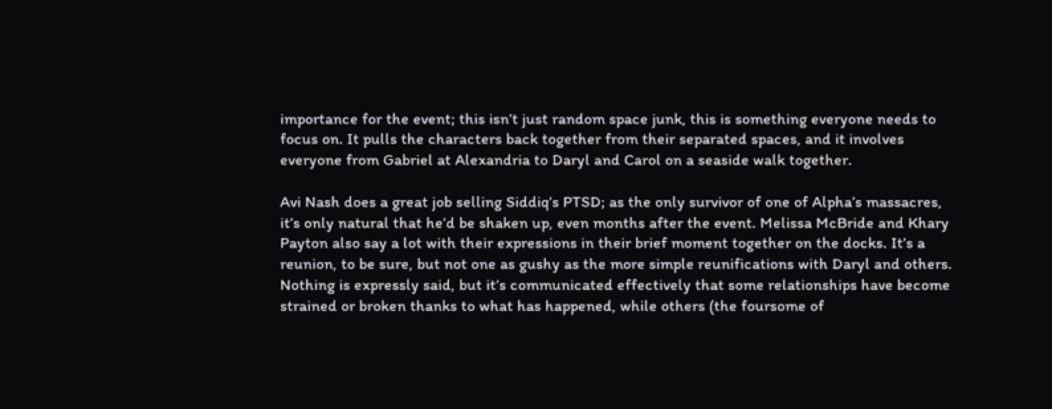importance for the event; this isn’t just random space junk, this is something everyone needs to focus on. It pulls the characters back together from their separated spaces, and it involves everyone from Gabriel at Alexandria to Daryl and Carol on a seaside walk together.

Avi Nash does a great job selling Siddiq’s PTSD; as the only survivor of one of Alpha’s massacres, it’s only natural that he’d be shaken up, even months after the event. Melissa McBride and Khary Payton also say a lot with their expressions in their brief moment together on the docks. It’s a reunion, to be sure, but not one as gushy as the more simple reunifications with Daryl and others. Nothing is expressly said, but it’s communicated effectively that some relationships have become strained or broken thanks to what has happened, while others (the foursome of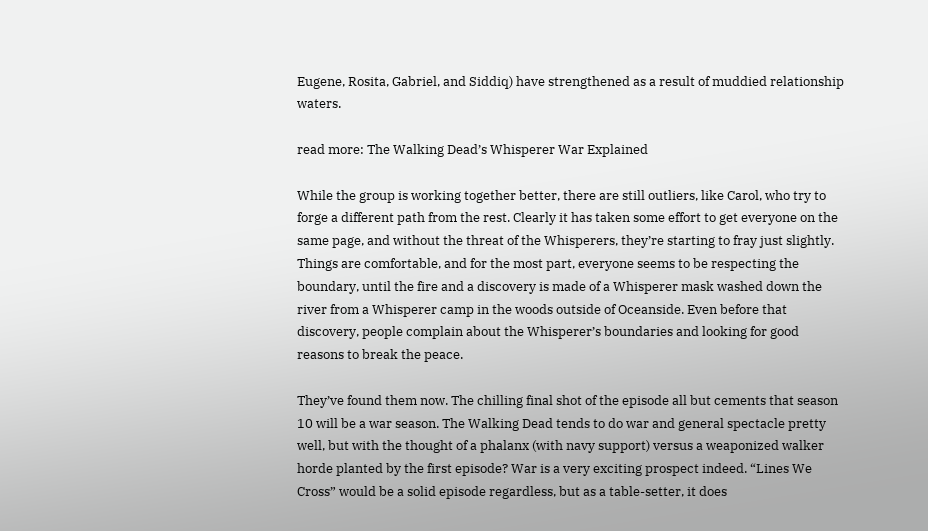Eugene, Rosita, Gabriel, and Siddiq) have strengthened as a result of muddied relationship waters.

read more: The Walking Dead’s Whisperer War Explained

While the group is working together better, there are still outliers, like Carol, who try to forge a different path from the rest. Clearly it has taken some effort to get everyone on the same page, and without the threat of the Whisperers, they’re starting to fray just slightly. Things are comfortable, and for the most part, everyone seems to be respecting the boundary, until the fire and a discovery is made of a Whisperer mask washed down the river from a Whisperer camp in the woods outside of Oceanside. Even before that discovery, people complain about the Whisperer’s boundaries and looking for good reasons to break the peace.

They’ve found them now. The chilling final shot of the episode all but cements that season 10 will be a war season. The Walking Dead tends to do war and general spectacle pretty well, but with the thought of a phalanx (with navy support) versus a weaponized walker horde planted by the first episode? War is a very exciting prospect indeed. “Lines We Cross” would be a solid episode regardless, but as a table-setter, it does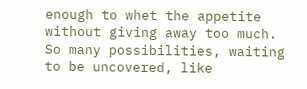enough to whet the appetite without giving away too much. So many possibilities, waiting to be uncovered, like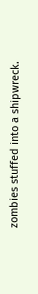zombies stuffed into a shipwreck.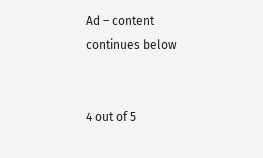Ad – content continues below


4 out of 5